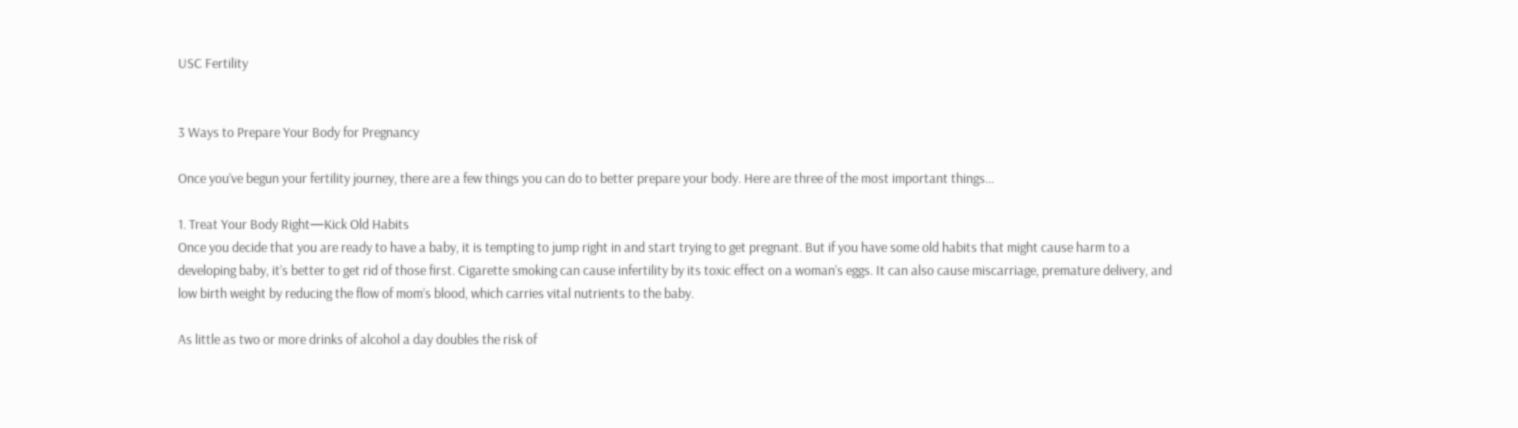USC Fertility


3 Ways to Prepare Your Body for Pregnancy

Once you’ve begun your fertility journey, there are a few things you can do to better prepare your body. Here are three of the most important things…

1. Treat Your Body Right—Kick Old Habits
Once you decide that you are ready to have a baby, it is tempting to jump right in and start trying to get pregnant. But if you have some old habits that might cause harm to a developing baby, it’s better to get rid of those first. Cigarette smoking can cause infertility by its toxic effect on a woman’s eggs. It can also cause miscarriage, premature delivery, and low birth weight by reducing the flow of mom’s blood, which carries vital nutrients to the baby.

As little as two or more drinks of alcohol a day doubles the risk of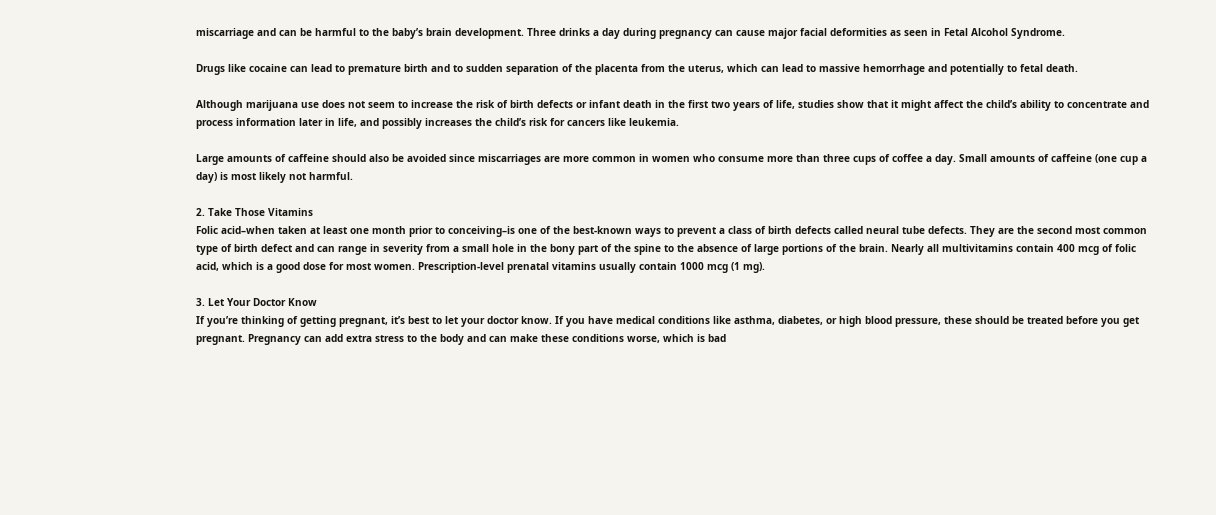miscarriage and can be harmful to the baby’s brain development. Three drinks a day during pregnancy can cause major facial deformities as seen in Fetal Alcohol Syndrome.

Drugs like cocaine can lead to premature birth and to sudden separation of the placenta from the uterus, which can lead to massive hemorrhage and potentially to fetal death.

Although marijuana use does not seem to increase the risk of birth defects or infant death in the first two years of life, studies show that it might affect the child’s ability to concentrate and process information later in life, and possibly increases the child’s risk for cancers like leukemia.

Large amounts of caffeine should also be avoided since miscarriages are more common in women who consume more than three cups of coffee a day. Small amounts of caffeine (one cup a day) is most likely not harmful.

2. Take Those Vitamins
Folic acid–when taken at least one month prior to conceiving–is one of the best-known ways to prevent a class of birth defects called neural tube defects. They are the second most common type of birth defect and can range in severity from a small hole in the bony part of the spine to the absence of large portions of the brain. Nearly all multivitamins contain 400 mcg of folic acid, which is a good dose for most women. Prescription-level prenatal vitamins usually contain 1000 mcg (1 mg).

3. Let Your Doctor Know
If you’re thinking of getting pregnant, it’s best to let your doctor know. If you have medical conditions like asthma, diabetes, or high blood pressure, these should be treated before you get pregnant. Pregnancy can add extra stress to the body and can make these conditions worse, which is bad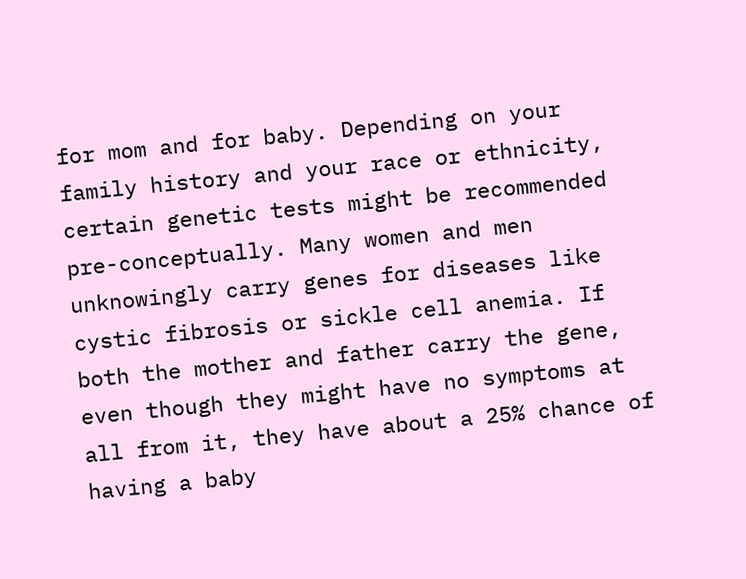for mom and for baby. Depending on your family history and your race or ethnicity, certain genetic tests might be recommended pre-conceptually. Many women and men unknowingly carry genes for diseases like cystic fibrosis or sickle cell anemia. If both the mother and father carry the gene, even though they might have no symptoms at all from it, they have about a 25% chance of having a baby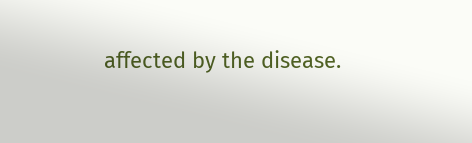affected by the disease.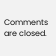Comments are closed.